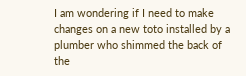I am wondering if I need to make changes on a new toto installed by a plumber who shimmed the back of the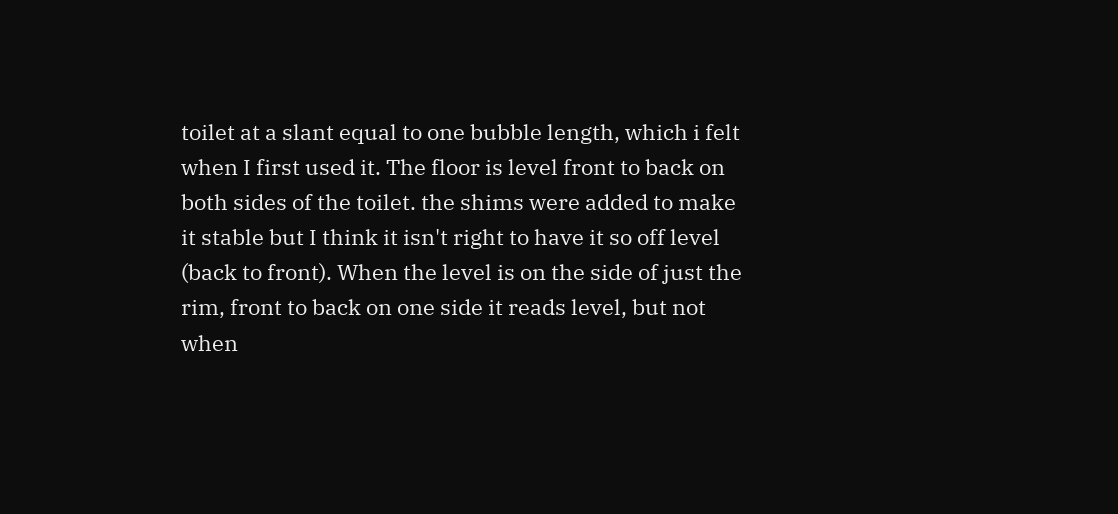toilet at a slant equal to one bubble length, which i felt when I first used it. The floor is level front to back on both sides of the toilet. the shims were added to make it stable but I think it isn't right to have it so off level (back to front). When the level is on the side of just the rim, front to back on one side it reads level, but not when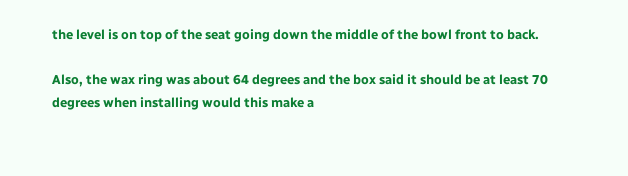the level is on top of the seat going down the middle of the bowl front to back.

Also, the wax ring was about 64 degrees and the box said it should be at least 70 degrees when installing would this make a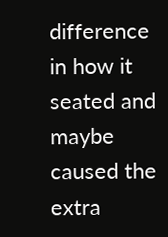difference in how it seated and maybe caused the extra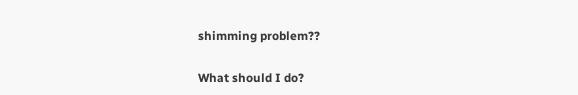shimming problem??

What should I do?